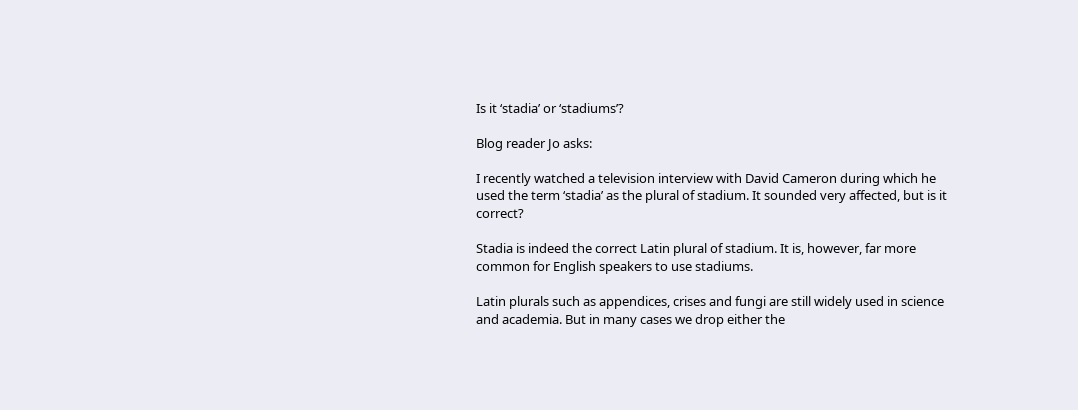Is it ‘stadia’ or ‘stadiums’?

Blog reader Jo asks:

I recently watched a television interview with David Cameron during which he used the term ‘stadia’ as the plural of stadium. It sounded very affected, but is it correct?

Stadia is indeed the correct Latin plural of stadium. It is, however, far more common for English speakers to use stadiums.

Latin plurals such as appendices, crises and fungi are still widely used in science and academia. But in many cases we drop either the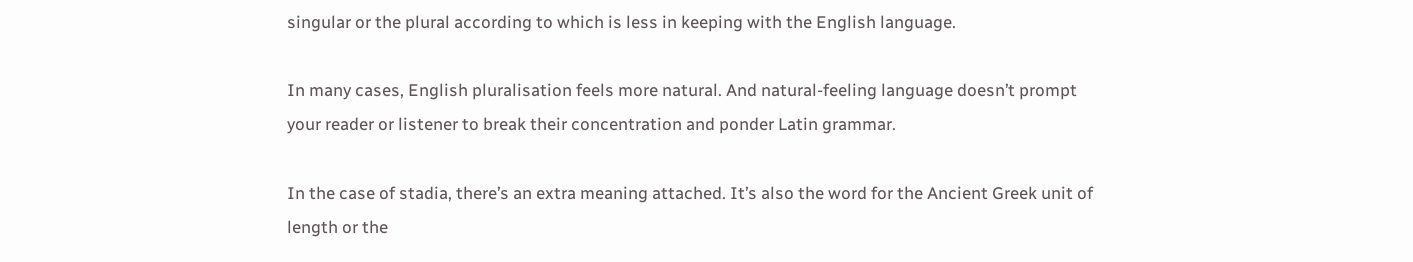singular or the plural according to which is less in keeping with the English language.

In many cases, English pluralisation feels more natural. And natural-feeling language doesn’t prompt your reader or listener to break their concentration and ponder Latin grammar.

In the case of stadia, there’s an extra meaning attached. It’s also the word for the Ancient Greek unit of length or the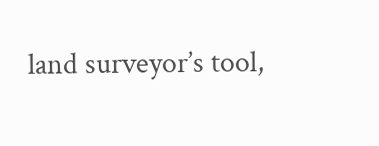land surveyor’s tool,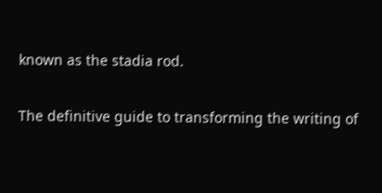known as the stadia rod.

The definitive guide to transforming the writing of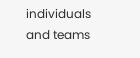individuals and teams